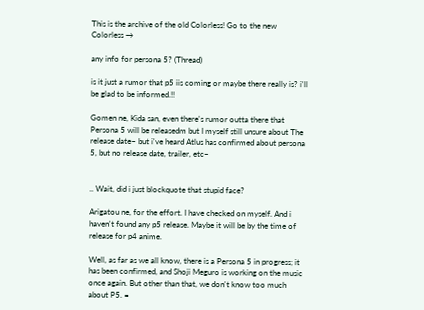This is the archive of the old Colorless! Go to the new Colorless →

any info for persona 5? (Thread)

is it just a rumor that p5 iis coming or maybe there really is? i'll be glad to be informed.!!

Gomen ne, Kida san, even there's rumor outta there that Persona 5 will be releasedm but I myself still unsure about The release date~ but i've heard Atlus has confirmed about persona 5, but no release date, trailer, etc~


.. Wait, did i just blockquote that stupid face?

Arigatou ne, for the effort. I have checked on myself. And i haven't found any p5 release. Maybe it will be by the time of release for p4 anime.

Well, as far as we all know, there is a Persona 5 in progress; it has been confirmed, and Shoji Meguro is working on the music once again. But other than that, we don't know too much about P5. =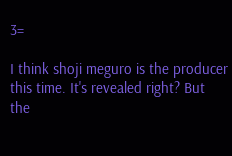3=

I think shoji meguro is the producer this time. It's revealed right? But the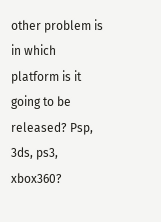other problem is in which platform is it going to be released? Psp, 3ds, ps3, xbox360?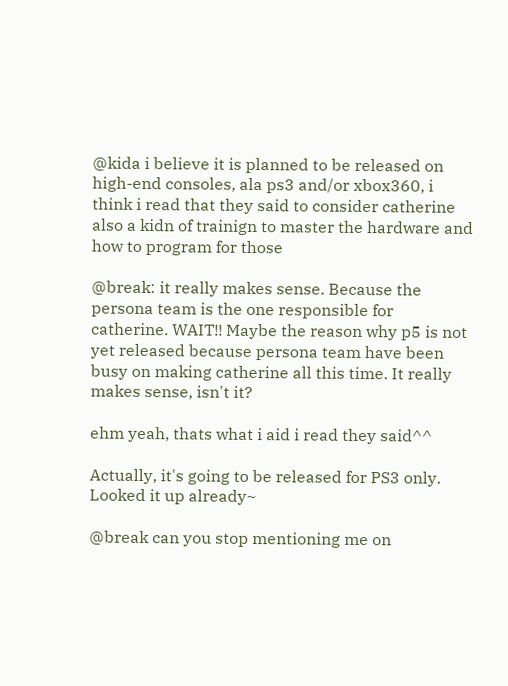@kida i believe it is planned to be released on high-end consoles, ala ps3 and/or xbox360, i think i read that they said to consider catherine also a kidn of trainign to master the hardware and how to program for those

@break: it really makes sense. Because the persona team is the one responsible for catherine. WAIT!! Maybe the reason why p5 is not yet released because persona team have been busy on making catherine all this time. It really makes sense, isn't it?

ehm yeah, thats what i aid i read they said^^

Actually, it's going to be released for PS3 only. Looked it up already~

@break can you stop mentioning me on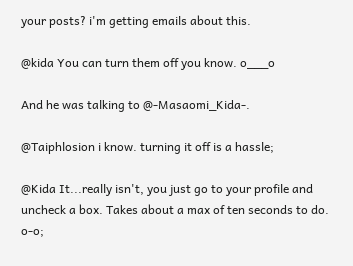your posts? i'm getting emails about this.

@kida You can turn them off you know. o___o

And he was talking to @-Masaomi_Kida-.

@Taiphlosion i know. turning it off is a hassle;

@Kida It...really isn't, you just go to your profile and uncheck a box. Takes about a max of ten seconds to do. o-o;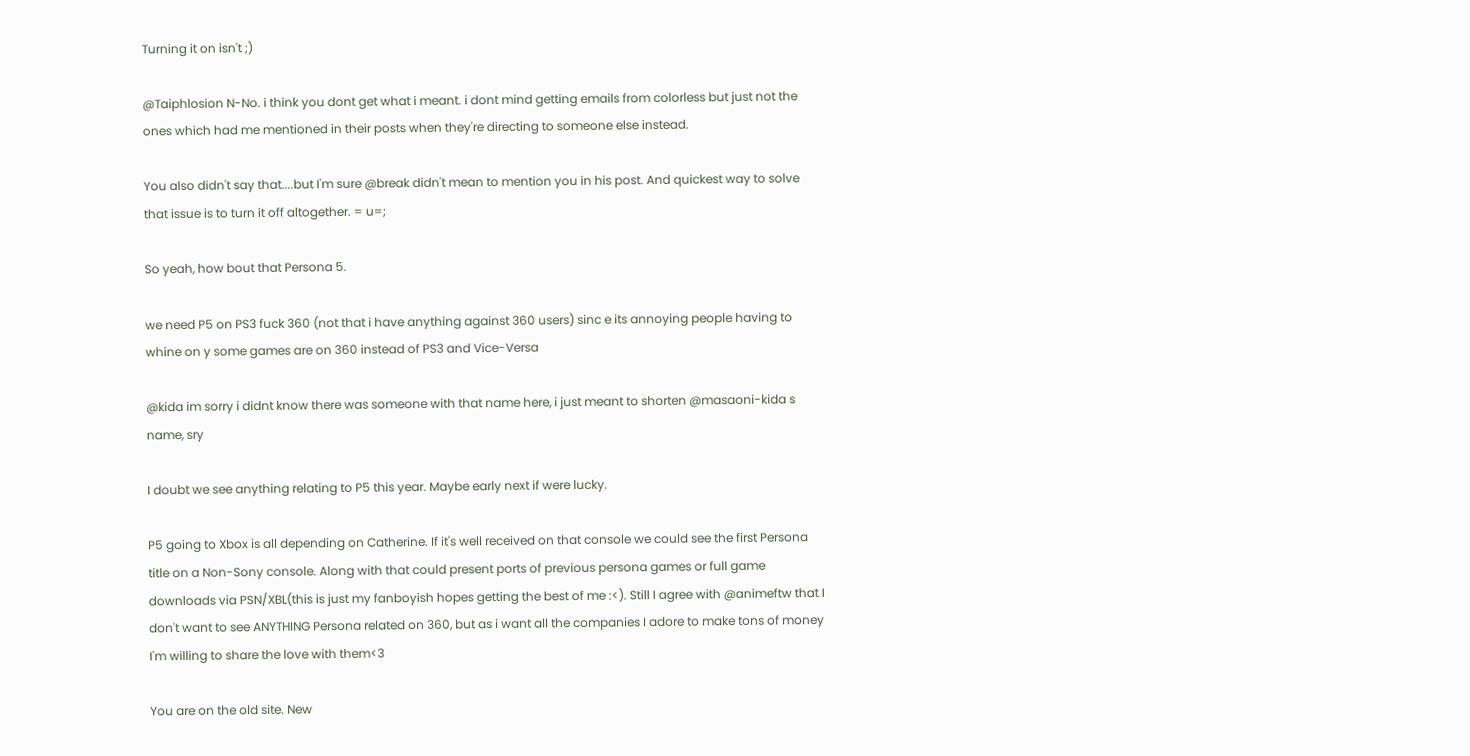Turning it on isn't ;)

@Taiphlosion N-No. i think you dont get what i meant. i dont mind getting emails from colorless but just not the ones which had me mentioned in their posts when they're directing to someone else instead.

You also didn't say that....but I'm sure @break didn't mean to mention you in his post. And quickest way to solve that issue is to turn it off altogether. = u=;

So yeah, how bout that Persona 5.

we need P5 on PS3 fuck 360 (not that i have anything against 360 users) sinc e its annoying people having to whine on y some games are on 360 instead of PS3 and Vice-Versa

@kida im sorry i didnt know there was someone with that name here, i just meant to shorten @masaoni-kida s name, sry

I doubt we see anything relating to P5 this year. Maybe early next if were lucky.

P5 going to Xbox is all depending on Catherine. If it's well received on that console we could see the first Persona title on a Non-Sony console. Along with that could present ports of previous persona games or full game downloads via PSN/XBL(this is just my fanboyish hopes getting the best of me :<). Still I agree with @animeftw that I don't want to see ANYTHING Persona related on 360, but as i want all the companies I adore to make tons of money I'm willing to share the love with them<3

You are on the old site. New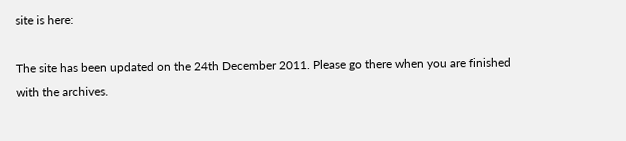site is here:

The site has been updated on the 24th December 2011. Please go there when you are finished with the archives.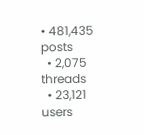• 481,435 posts
  • 2,075 threads
  • 23,121 users